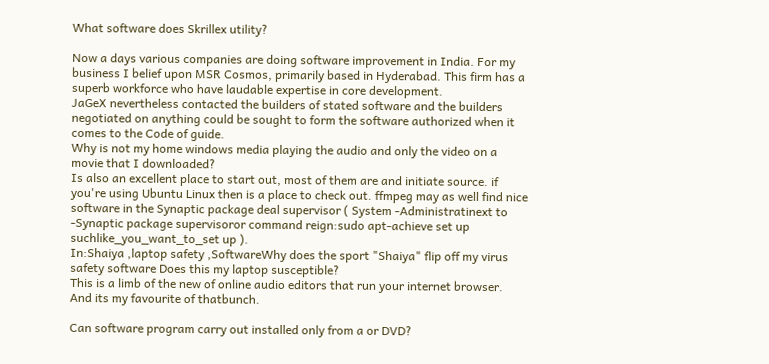What software does Skrillex utility?

Now a days various companies are doing software improvement in India. For my business I belief upon MSR Cosmos, primarily based in Hyderabad. This firm has a superb workforce who have laudable expertise in core development.
JaGeX nevertheless contacted the builders of stated software and the builders negotiated on anything could be sought to form the software authorized when it comes to the Code of guide.
Why is not my home windows media playing the audio and only the video on a movie that I downloaded?
Is also an excellent place to start out, most of them are and initiate source. if you're using Ubuntu Linux then is a place to check out. ffmpeg may as well find nice software in the Synaptic package deal supervisor ( System -Administratinext to -Synaptic package supervisoror command reign:sudo apt-achieve set up suchlike_you_want_to_set up ).
In:Shaiya ,laptop safety ,SoftwareWhy does the sport "Shaiya" flip off my virus safety software Does this my laptop susceptible?
This is a limb of the new of online audio editors that run your internet browser. And its my favourite of thatbunch.

Can software program carry out installed only from a or DVD?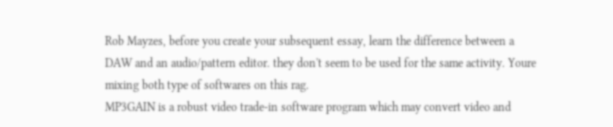Rob Mayzes, before you create your subsequent essay, learn the difference between a DAW and an audio/pattern editor. they don't seem to be used for the same activity. Youre mixing both type of softwares on this rag.
MP3GAIN is a robust video trade-in software program which may convert video and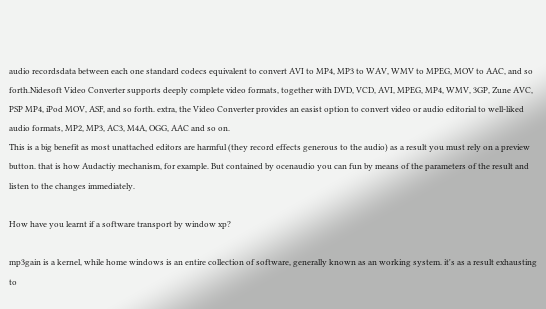audio recordsdata between each one standard codecs equivalent to convert AVI to MP4, MP3 to WAV, WMV to MPEG, MOV to AAC, and so forth.Nidesoft Video Converter supports deeply complete video formats, together with DVD, VCD, AVI, MPEG, MP4, WMV, 3GP, Zune AVC, PSP MP4, iPod MOV, ASF, and so forth. extra, the Video Converter provides an easist option to convert video or audio editorial to well-liked audio formats, MP2, MP3, AC3, M4A, OGG, AAC and so on.
This is a big benefit as most unattached editors are harmful (they record effects generous to the audio) as a result you must rely on a preview button. that is how Audactiy mechanism, for example. But contained by ocenaudio you can fun by means of the parameters of the result and listen to the changes immediately.

How have you learnt if a software transport by window xp?

mp3gain is a kernel, while home windows is an entire collection of software, generally known as an working system. it's as a result exhausting to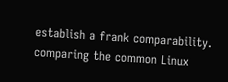establish a frank comparability. comparing the common Linux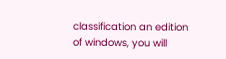classification an edition of windows, you will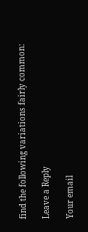find the following variations fairly common:

Leave a Reply

Your email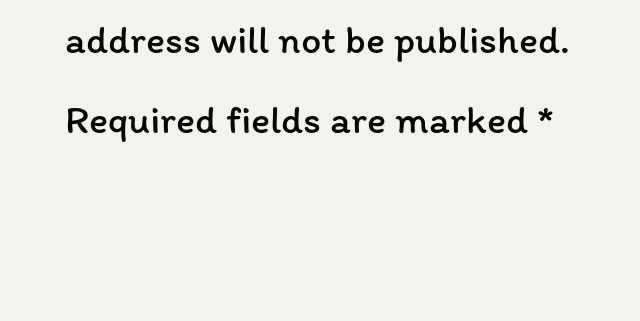address will not be published. Required fields are marked *